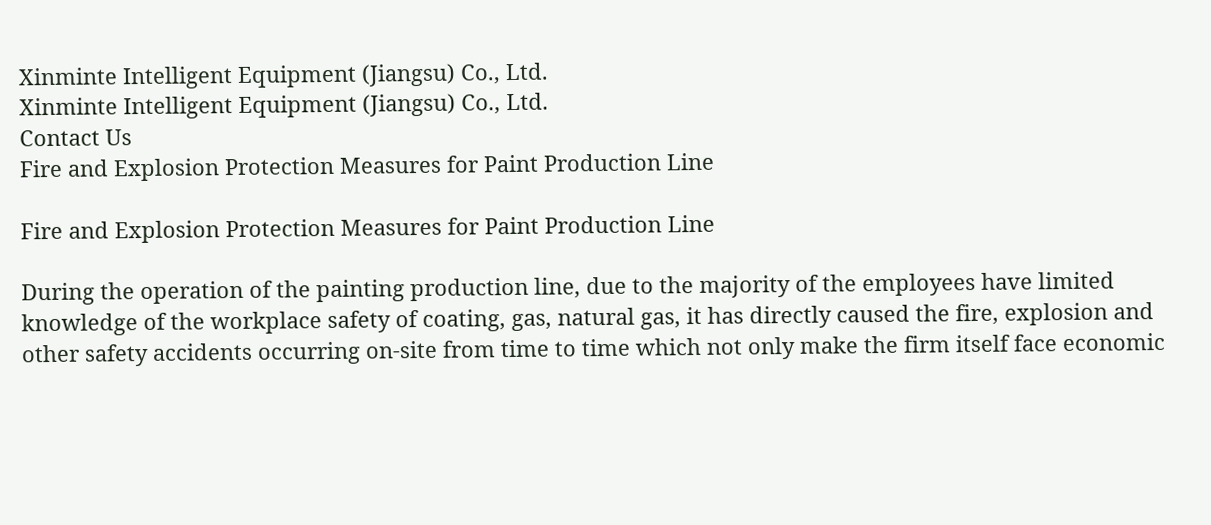Xinminte Intelligent Equipment (Jiangsu) Co., Ltd.
Xinminte Intelligent Equipment (Jiangsu) Co., Ltd.
Contact Us
Fire and Explosion Protection Measures for Paint Production Line

Fire and Explosion Protection Measures for Paint Production Line

During the operation of the painting production line, due to the majority of the employees have limited knowledge of the workplace safety of coating, gas, natural gas, it has directly caused the fire, explosion and other safety accidents occurring on-site from time to time which not only make the firm itself face economic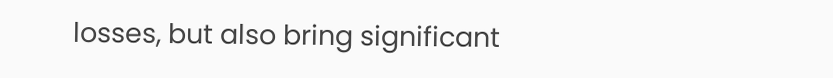losses, but also bring significant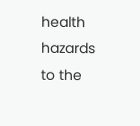health hazards to the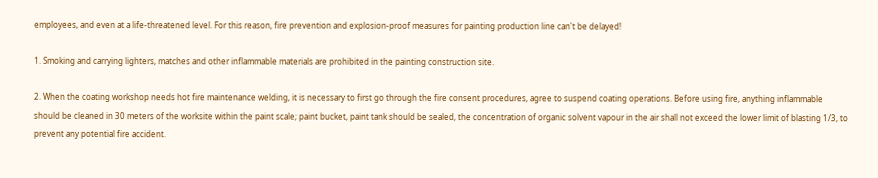employees, and even at a life-threatened level. For this reason, fire prevention and explosion-proof measures for painting production line can't be delayed!

1. Smoking and carrying lighters, matches and other inflammable materials are prohibited in the painting construction site.

2. When the coating workshop needs hot fire maintenance welding, it is necessary to first go through the fire consent procedures, agree to suspend coating operations. Before using fire, anything inflammable should be cleaned in 30 meters of the worksite within the paint scale; paint bucket, paint tank should be sealed, the concentration of organic solvent vapour in the air shall not exceed the lower limit of blasting 1/3, to prevent any potential fire accident.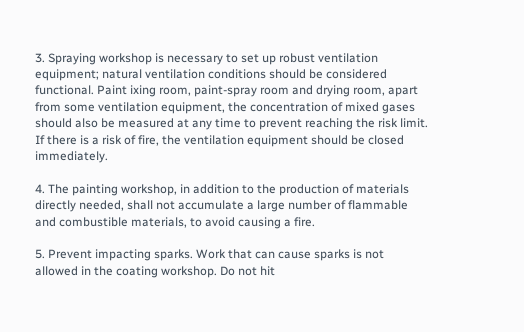3. Spraying workshop is necessary to set up robust ventilation equipment; natural ventilation conditions should be considered functional. Paint ixing room, paint-spray room and drying room, apart from some ventilation equipment, the concentration of mixed gases should also be measured at any time to prevent reaching the risk limit. If there is a risk of fire, the ventilation equipment should be closed immediately.

4. The painting workshop, in addition to the production of materials directly needed, shall not accumulate a large number of flammable and combustible materials, to avoid causing a fire.

5. Prevent impacting sparks. Work that can cause sparks is not allowed in the coating workshop. Do not hit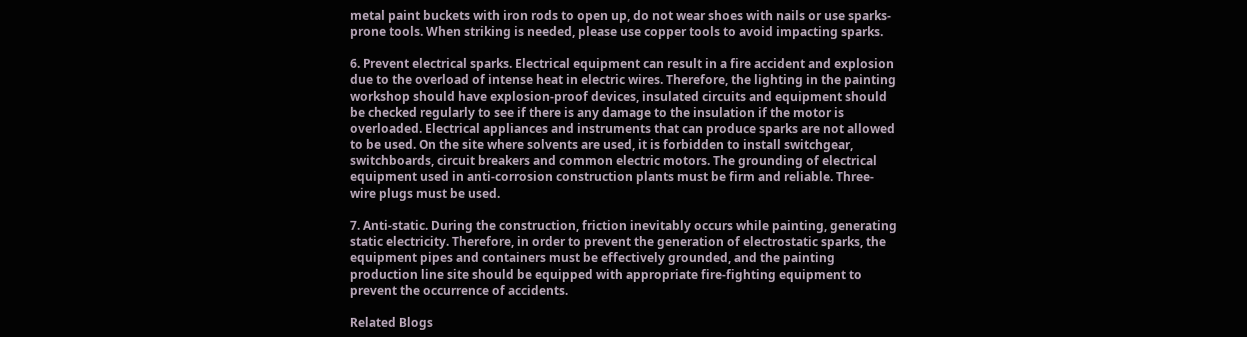metal paint buckets with iron rods to open up, do not wear shoes with nails or use sparks-prone tools. When striking is needed, please use copper tools to avoid impacting sparks.

6. Prevent electrical sparks. Electrical equipment can result in a fire accident and explosion due to the overload of intense heat in electric wires. Therefore, the lighting in the painting workshop should have explosion-proof devices, insulated circuits and equipment should be checked regularly to see if there is any damage to the insulation if the motor is overloaded. Electrical appliances and instruments that can produce sparks are not allowed to be used. On the site where solvents are used, it is forbidden to install switchgear, switchboards, circuit breakers and common electric motors. The grounding of electrical equipment used in anti-corrosion construction plants must be firm and reliable. Three-wire plugs must be used.

7. Anti-static. During the construction, friction inevitably occurs while painting, generating static electricity. Therefore, in order to prevent the generation of electrostatic sparks, the equipment pipes and containers must be effectively grounded, and the painting production line site should be equipped with appropriate fire-fighting equipment to prevent the occurrence of accidents.

Related Blogs